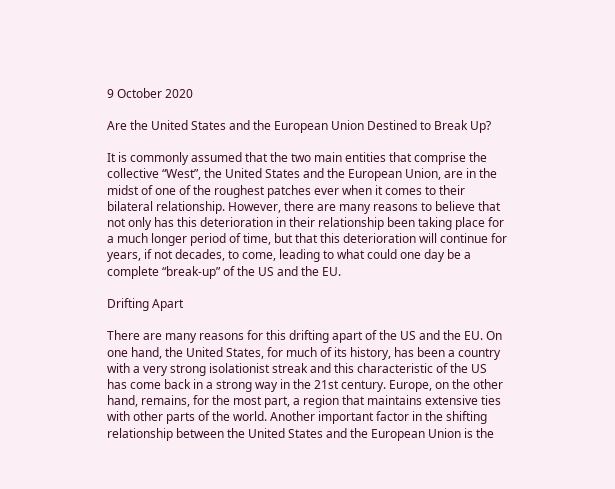9 October 2020

Are the United States and the European Union Destined to Break Up?

It is commonly assumed that the two main entities that comprise the collective “West”, the United States and the European Union, are in the midst of one of the roughest patches ever when it comes to their bilateral relationship. However, there are many reasons to believe that not only has this deterioration in their relationship been taking place for a much longer period of time, but that this deterioration will continue for years, if not decades, to come, leading to what could one day be a complete “break-up” of the US and the EU.

Drifting Apart

There are many reasons for this drifting apart of the US and the EU. On one hand, the United States, for much of its history, has been a country with a very strong isolationist streak and this characteristic of the US has come back in a strong way in the 21st century. Europe, on the other hand, remains, for the most part, a region that maintains extensive ties with other parts of the world. Another important factor in the shifting relationship between the United States and the European Union is the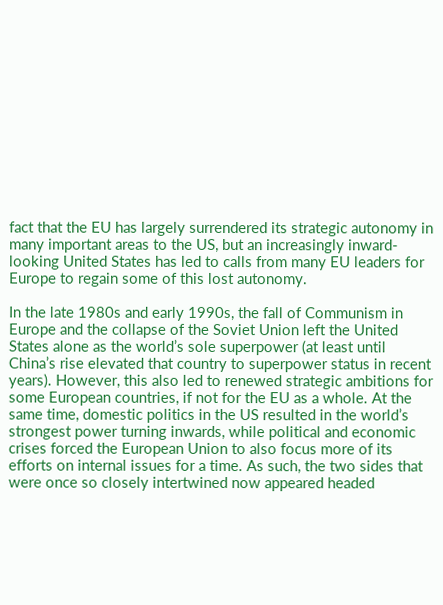fact that the EU has largely surrendered its strategic autonomy in many important areas to the US, but an increasingly inward-looking United States has led to calls from many EU leaders for Europe to regain some of this lost autonomy.

In the late 1980s and early 1990s, the fall of Communism in Europe and the collapse of the Soviet Union left the United States alone as the world’s sole superpower (at least until China’s rise elevated that country to superpower status in recent years). However, this also led to renewed strategic ambitions for some European countries, if not for the EU as a whole. At the same time, domestic politics in the US resulted in the world’s strongest power turning inwards, while political and economic crises forced the European Union to also focus more of its efforts on internal issues for a time. As such, the two sides that were once so closely intertwined now appeared headed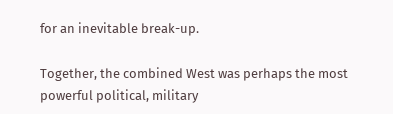for an inevitable break-up.

Together, the combined West was perhaps the most powerful political, military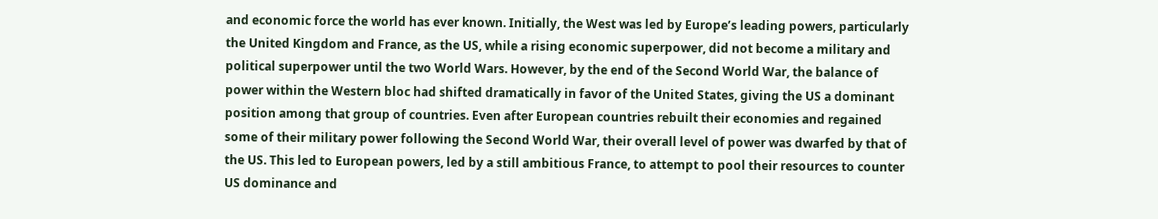and economic force the world has ever known. Initially, the West was led by Europe’s leading powers, particularly the United Kingdom and France, as the US, while a rising economic superpower, did not become a military and political superpower until the two World Wars. However, by the end of the Second World War, the balance of power within the Western bloc had shifted dramatically in favor of the United States, giving the US a dominant position among that group of countries. Even after European countries rebuilt their economies and regained some of their military power following the Second World War, their overall level of power was dwarfed by that of the US. This led to European powers, led by a still ambitious France, to attempt to pool their resources to counter US dominance and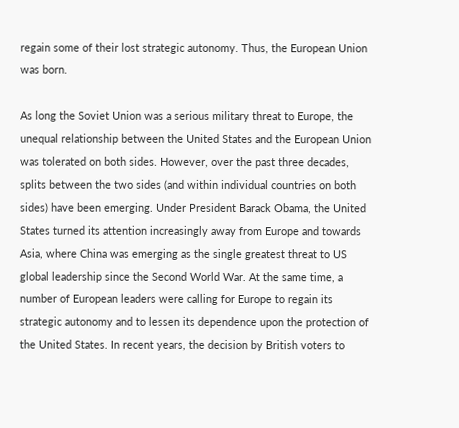regain some of their lost strategic autonomy. Thus, the European Union was born.

As long the Soviet Union was a serious military threat to Europe, the unequal relationship between the United States and the European Union was tolerated on both sides. However, over the past three decades, splits between the two sides (and within individual countries on both sides) have been emerging. Under President Barack Obama, the United States turned its attention increasingly away from Europe and towards Asia, where China was emerging as the single greatest threat to US global leadership since the Second World War. At the same time, a number of European leaders were calling for Europe to regain its strategic autonomy and to lessen its dependence upon the protection of the United States. In recent years, the decision by British voters to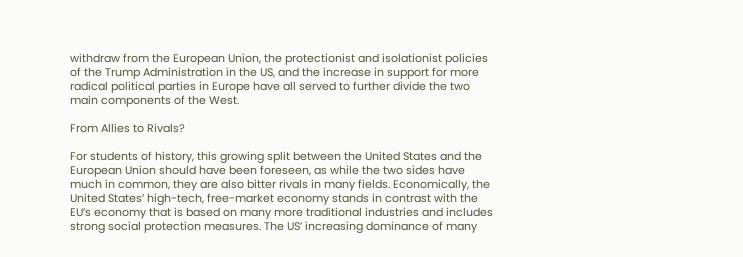withdraw from the European Union, the protectionist and isolationist policies of the Trump Administration in the US, and the increase in support for more radical political parties in Europe have all served to further divide the two main components of the West.

From Allies to Rivals?

For students of history, this growing split between the United States and the European Union should have been foreseen, as while the two sides have much in common, they are also bitter rivals in many fields. Economically, the United States’ high-tech, free-market economy stands in contrast with the EU’s economy that is based on many more traditional industries and includes strong social protection measures. The US’ increasing dominance of many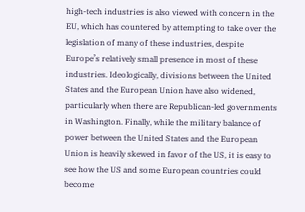high-tech industries is also viewed with concern in the EU, which has countered by attempting to take over the legislation of many of these industries, despite Europe’s relatively small presence in most of these industries. Ideologically, divisions between the United States and the European Union have also widened, particularly when there are Republican-led governments in Washington. Finally, while the military balance of power between the United States and the European Union is heavily skewed in favor of the US, it is easy to see how the US and some European countries could become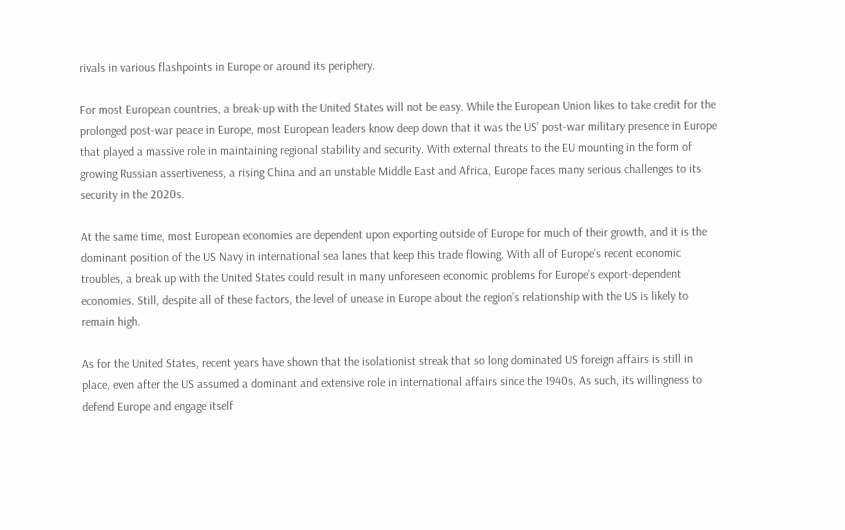rivals in various flashpoints in Europe or around its periphery.

For most European countries, a break-up with the United States will not be easy. While the European Union likes to take credit for the prolonged post-war peace in Europe, most European leaders know deep down that it was the US’ post-war military presence in Europe that played a massive role in maintaining regional stability and security. With external threats to the EU mounting in the form of growing Russian assertiveness, a rising China and an unstable Middle East and Africa, Europe faces many serious challenges to its security in the 2020s.

At the same time, most European economies are dependent upon exporting outside of Europe for much of their growth, and it is the dominant position of the US Navy in international sea lanes that keep this trade flowing. With all of Europe’s recent economic troubles, a break up with the United States could result in many unforeseen economic problems for Europe’s export-dependent economies. Still, despite all of these factors, the level of unease in Europe about the region’s relationship with the US is likely to remain high.

As for the United States, recent years have shown that the isolationist streak that so long dominated US foreign affairs is still in place, even after the US assumed a dominant and extensive role in international affairs since the 1940s. As such, its willingness to defend Europe and engage itself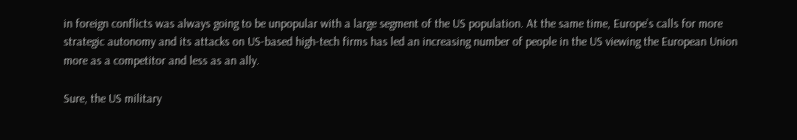in foreign conflicts was always going to be unpopular with a large segment of the US population. At the same time, Europe’s calls for more strategic autonomy and its attacks on US-based high-tech firms has led an increasing number of people in the US viewing the European Union more as a competitor and less as an ally.

Sure, the US military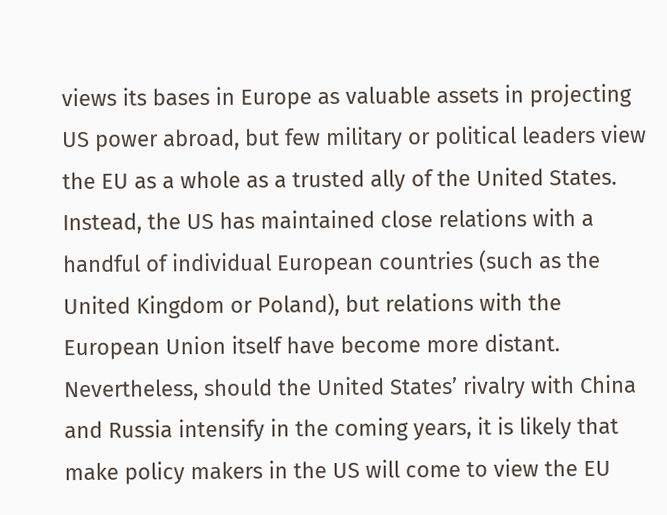views its bases in Europe as valuable assets in projecting US power abroad, but few military or political leaders view the EU as a whole as a trusted ally of the United States. Instead, the US has maintained close relations with a handful of individual European countries (such as the United Kingdom or Poland), but relations with the European Union itself have become more distant. Nevertheless, should the United States’ rivalry with China and Russia intensify in the coming years, it is likely that make policy makers in the US will come to view the EU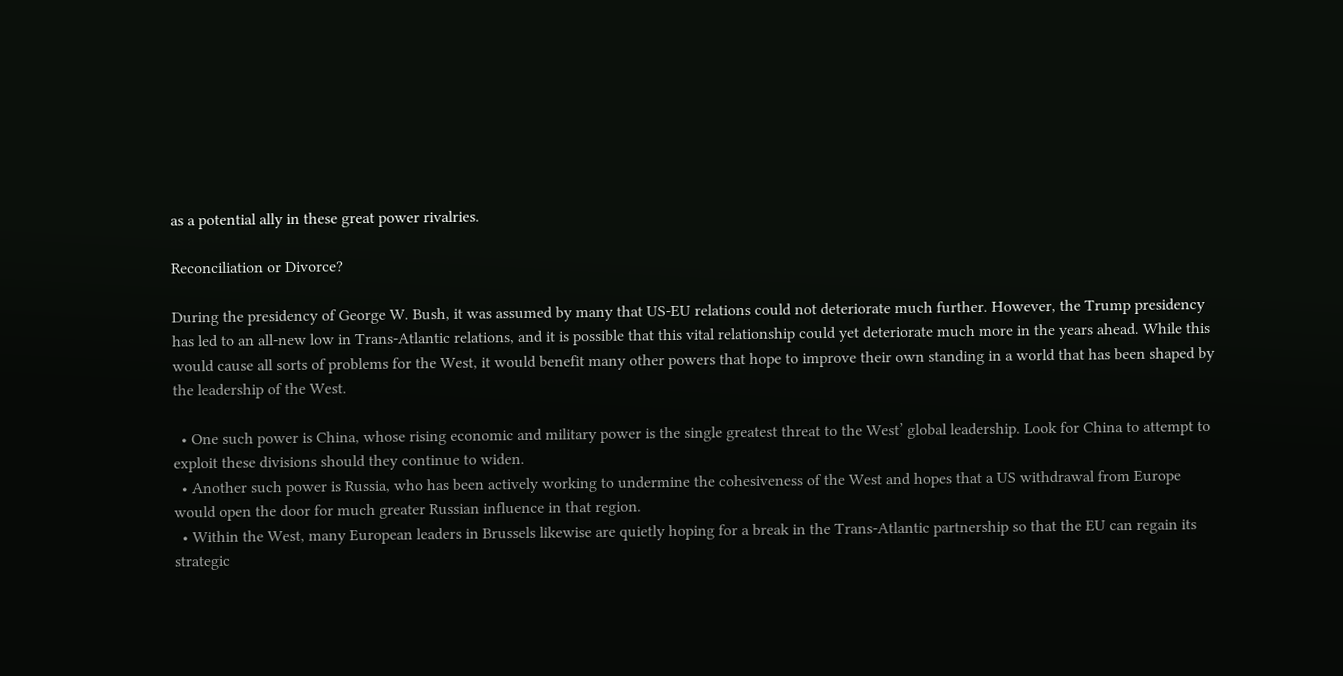as a potential ally in these great power rivalries.

Reconciliation or Divorce?

During the presidency of George W. Bush, it was assumed by many that US-EU relations could not deteriorate much further. However, the Trump presidency has led to an all-new low in Trans-Atlantic relations, and it is possible that this vital relationship could yet deteriorate much more in the years ahead. While this would cause all sorts of problems for the West, it would benefit many other powers that hope to improve their own standing in a world that has been shaped by the leadership of the West.

  • One such power is China, whose rising economic and military power is the single greatest threat to the West’ global leadership. Look for China to attempt to exploit these divisions should they continue to widen.
  • Another such power is Russia, who has been actively working to undermine the cohesiveness of the West and hopes that a US withdrawal from Europe would open the door for much greater Russian influence in that region.
  • Within the West, many European leaders in Brussels likewise are quietly hoping for a break in the Trans-Atlantic partnership so that the EU can regain its strategic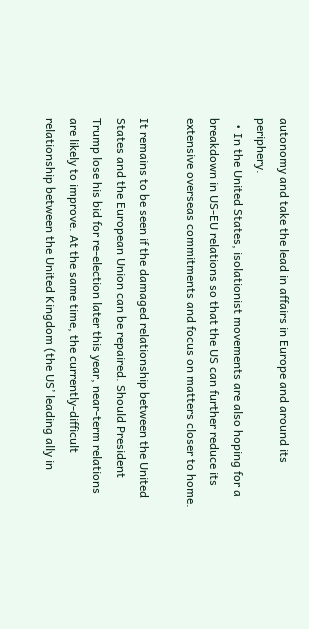autonomy and take the lead in affairs in Europe and around its periphery.
  • In the United States, isolationist movements are also hoping for a breakdown in US-EU relations so that the US can further reduce its extensive overseas commitments and focus on matters closer to home.

It remains to be seen if the damaged relationship between the United States and the European Union can be repaired. Should President Trump lose his bid for re-election later this year, near-term relations are likely to improve. At the same time, the currently-difficult relationship between the United Kingdom (the US’ leading ally in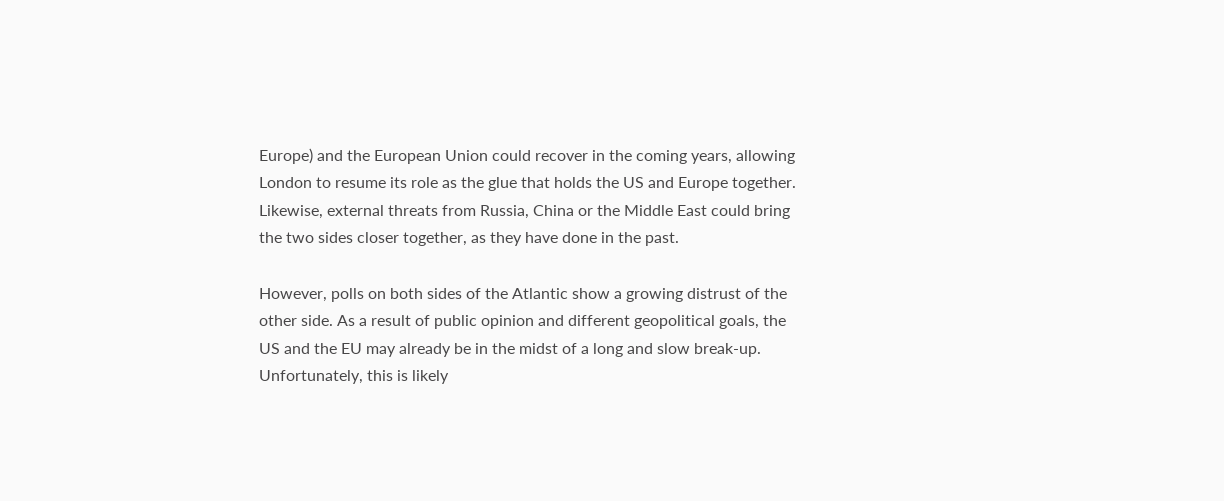Europe) and the European Union could recover in the coming years, allowing London to resume its role as the glue that holds the US and Europe together. Likewise, external threats from Russia, China or the Middle East could bring the two sides closer together, as they have done in the past.

However, polls on both sides of the Atlantic show a growing distrust of the other side. As a result of public opinion and different geopolitical goals, the US and the EU may already be in the midst of a long and slow break-up. Unfortunately, this is likely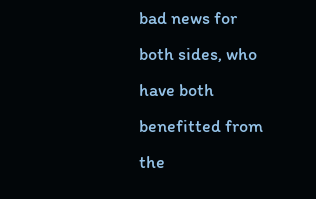bad news for both sides, who have both benefitted from the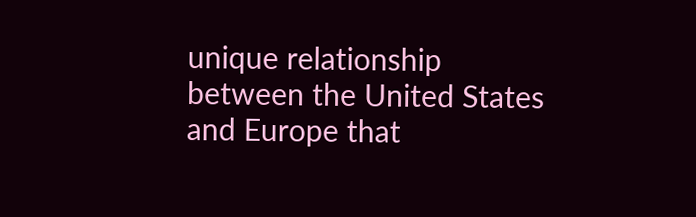unique relationship between the United States and Europe that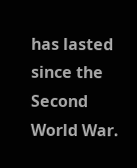has lasted since the Second World War.